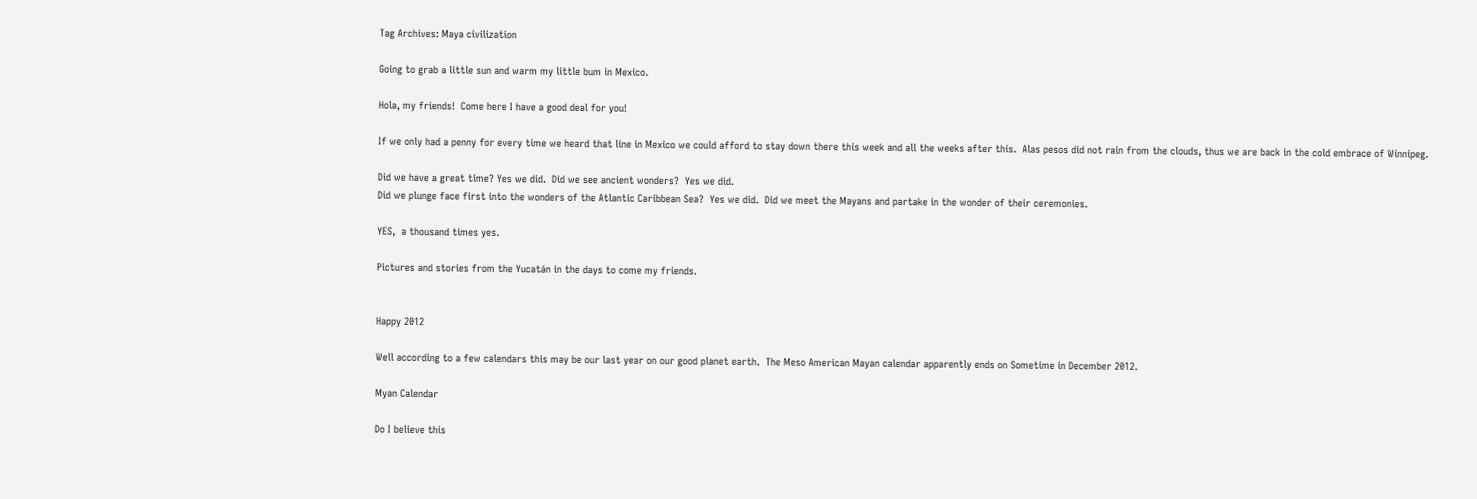Tag Archives: Maya civilization

Going to grab a little sun and warm my little bum in Mexico.

Hola, my friends!  Come here I have a good deal for you!

If we only had a penny for every time we heard that line in Mexico we could afford to stay down there this week and all the weeks after this.  Alas pesos did not rain from the clouds, thus we are back in the cold embrace of Winnipeg.

Did we have a great time? Yes we did.  Did we see ancient wonders?  Yes we did.
Did we plunge face first into the wonders of the Atlantic Caribbean Sea?  Yes we did.  Did we meet the Mayans and partake in the wonder of their ceremonies.

YES,  a thousand times yes.

Pictures and stories from the Yucatán in the days to come my friends.


Happy 2012

Well according to a few calendars this may be our last year on our good planet earth.  The Meso American Mayan calendar apparently ends on Sometime in December 2012.

Myan Calendar

Do I believe this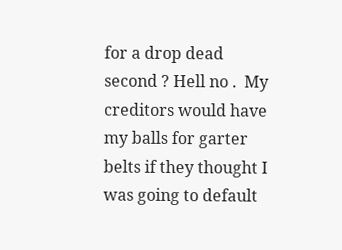for a drop dead second ? Hell no .  My creditors would have my balls for garter belts if they thought I was going to default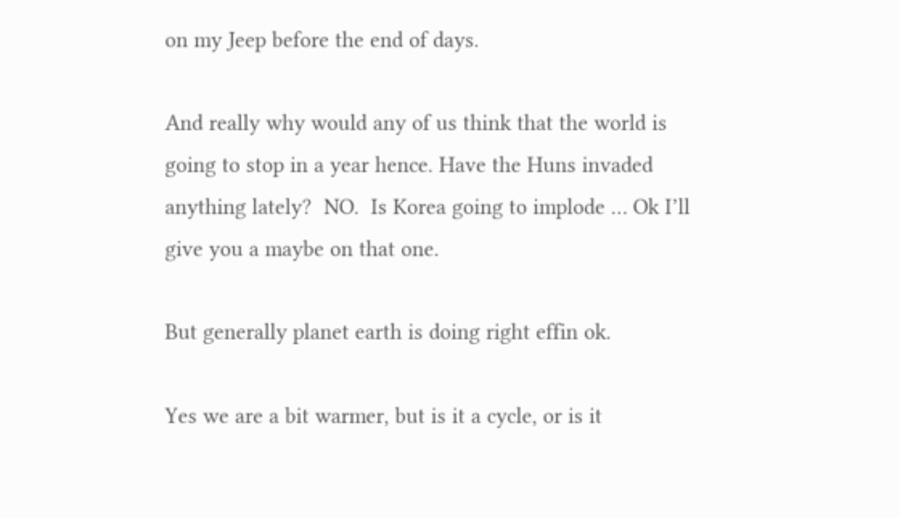on my Jeep before the end of days.

And really why would any of us think that the world is going to stop in a year hence. Have the Huns invaded anything lately?  NO.  Is Korea going to implode … Ok I’ll give you a maybe on that one.

But generally planet earth is doing right effin ok.

Yes we are a bit warmer, but is it a cycle, or is it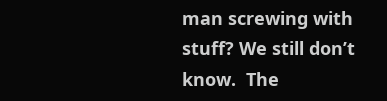man screwing with stuff? We still don’t know.  The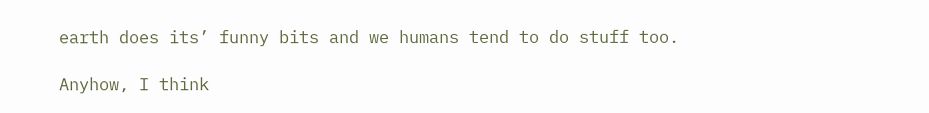earth does its’ funny bits and we humans tend to do stuff too.

Anyhow, I think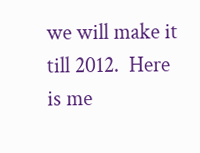we will make it till 2012.  Here is me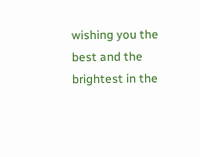wishing you the best and the brightest in the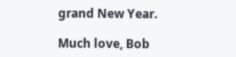grand New Year.

Much love, Bob